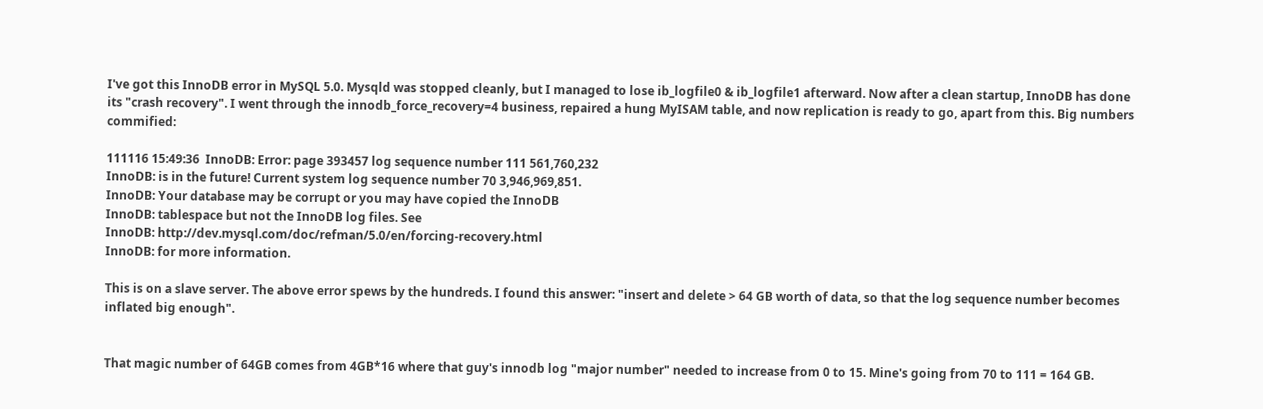I've got this InnoDB error in MySQL 5.0. Mysqld was stopped cleanly, but I managed to lose ib_logfile0 & ib_logfile1 afterward. Now after a clean startup, InnoDB has done its "crash recovery". I went through the innodb_force_recovery=4 business, repaired a hung MyISAM table, and now replication is ready to go, apart from this. Big numbers commified:

111116 15:49:36  InnoDB: Error: page 393457 log sequence number 111 561,760,232
InnoDB: is in the future! Current system log sequence number 70 3,946,969,851.
InnoDB: Your database may be corrupt or you may have copied the InnoDB
InnoDB: tablespace but not the InnoDB log files. See
InnoDB: http://dev.mysql.com/doc/refman/5.0/en/forcing-recovery.html
InnoDB: for more information.

This is on a slave server. The above error spews by the hundreds. I found this answer: "insert and delete > 64 GB worth of data, so that the log sequence number becomes inflated big enough".


That magic number of 64GB comes from 4GB*16 where that guy's innodb log "major number" needed to increase from 0 to 15. Mine's going from 70 to 111 = 164 GB.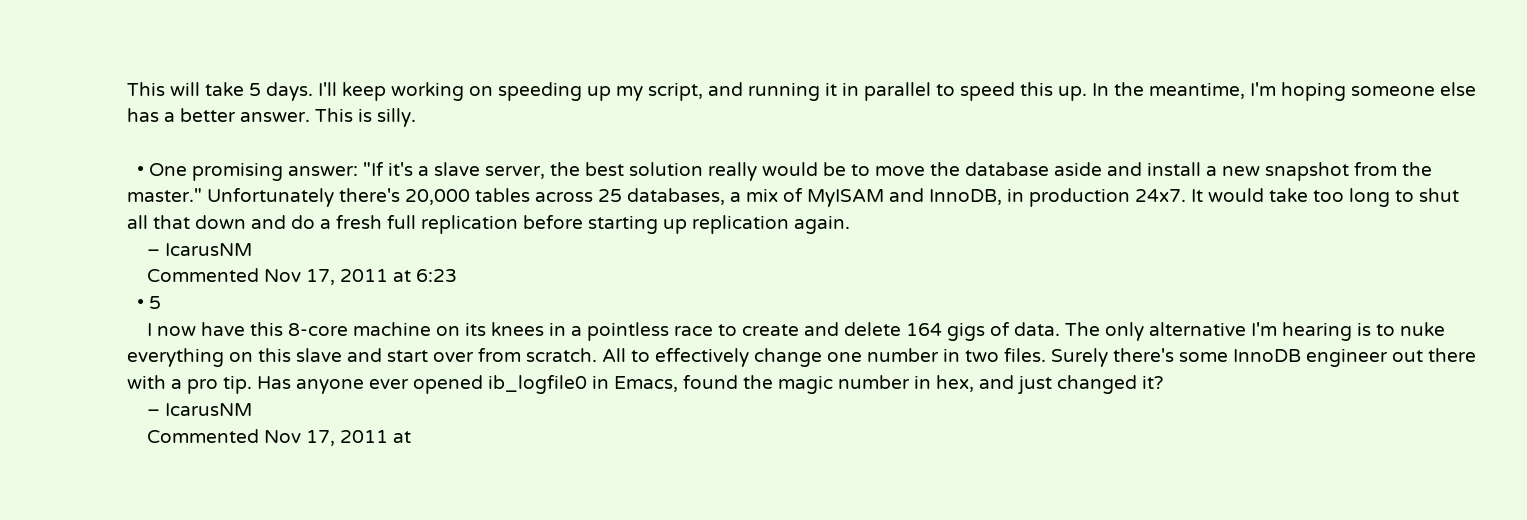This will take 5 days. I'll keep working on speeding up my script, and running it in parallel to speed this up. In the meantime, I'm hoping someone else has a better answer. This is silly.

  • One promising answer: "If it's a slave server, the best solution really would be to move the database aside and install a new snapshot from the master." Unfortunately there's 20,000 tables across 25 databases, a mix of MyISAM and InnoDB, in production 24x7. It would take too long to shut all that down and do a fresh full replication before starting up replication again.
    – IcarusNM
    Commented Nov 17, 2011 at 6:23
  • 5
    I now have this 8-core machine on its knees in a pointless race to create and delete 164 gigs of data. The only alternative I'm hearing is to nuke everything on this slave and start over from scratch. All to effectively change one number in two files. Surely there's some InnoDB engineer out there with a pro tip. Has anyone ever opened ib_logfile0 in Emacs, found the magic number in hex, and just changed it?
    – IcarusNM
    Commented Nov 17, 2011 at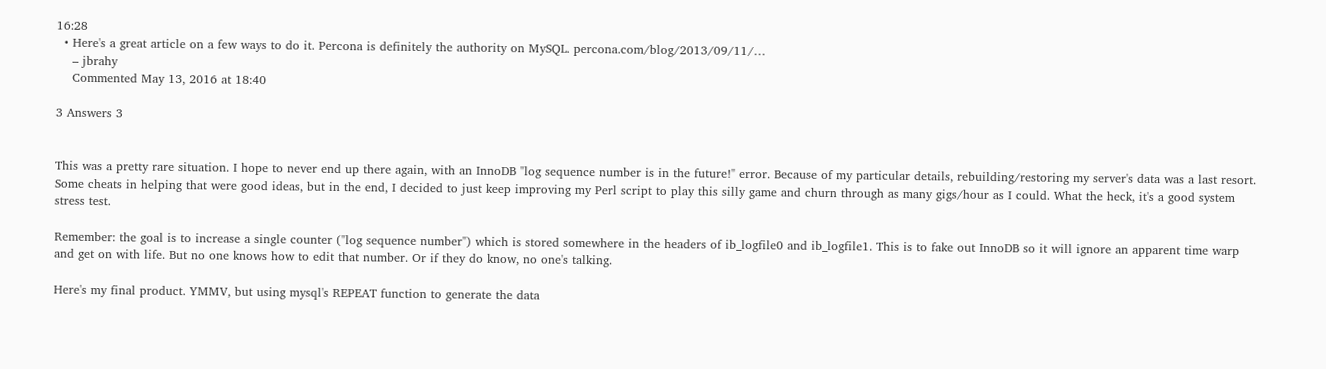16:28
  • Here's a great article on a few ways to do it. Percona is definitely the authority on MySQL. percona.com/blog/2013/09/11/…
    – jbrahy
    Commented May 13, 2016 at 18:40

3 Answers 3


This was a pretty rare situation. I hope to never end up there again, with an InnoDB "log sequence number is in the future!" error. Because of my particular details, rebuilding/restoring my server's data was a last resort. Some cheats in helping that were good ideas, but in the end, I decided to just keep improving my Perl script to play this silly game and churn through as many gigs/hour as I could. What the heck, it's a good system stress test.

Remember: the goal is to increase a single counter ("log sequence number") which is stored somewhere in the headers of ib_logfile0 and ib_logfile1. This is to fake out InnoDB so it will ignore an apparent time warp and get on with life. But no one knows how to edit that number. Or if they do know, no one's talking.

Here's my final product. YMMV, but using mysql's REPEAT function to generate the data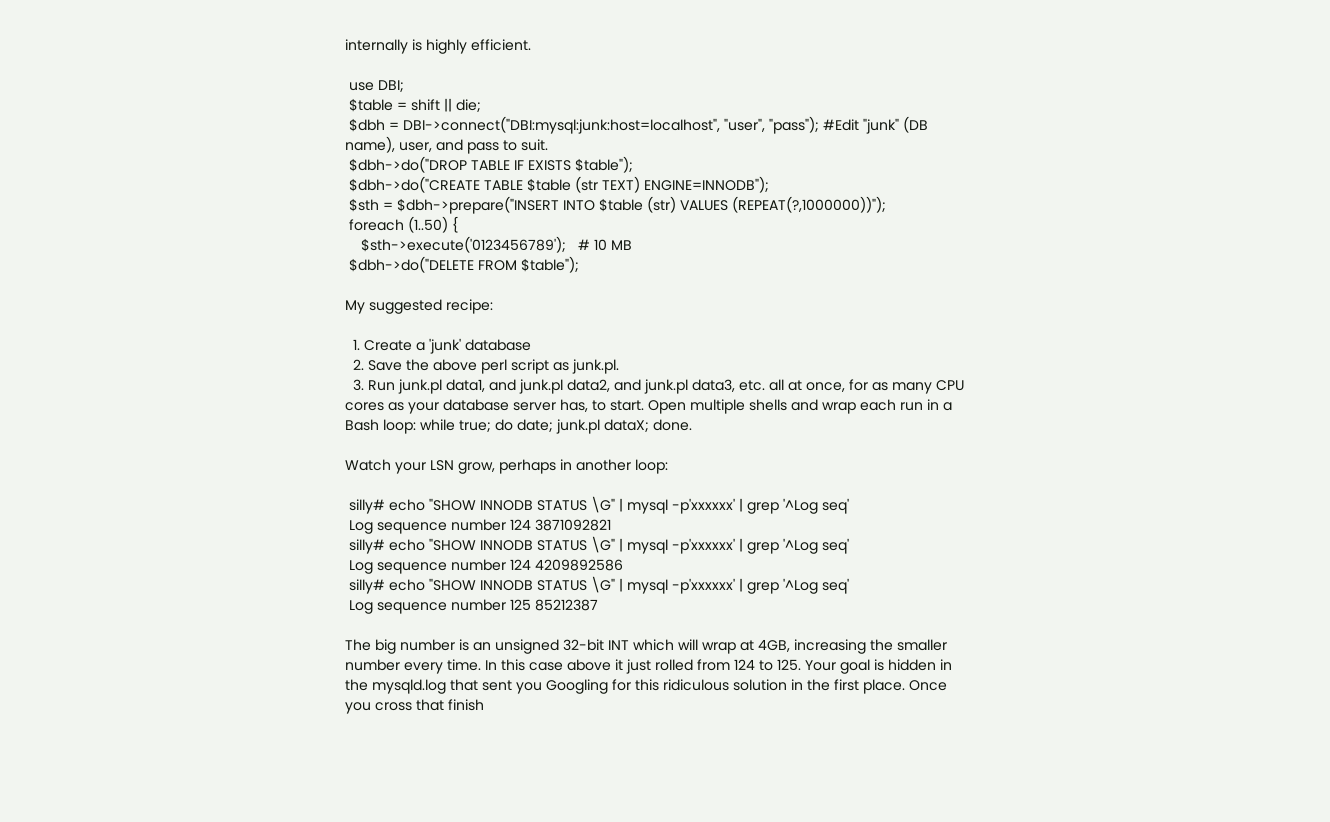internally is highly efficient.

 use DBI;
 $table = shift || die;
 $dbh = DBI->connect("DBI:mysql:junk:host=localhost", "user", "pass"); #Edit "junk" (DB name), user, and pass to suit.
 $dbh->do("DROP TABLE IF EXISTS $table");
 $dbh->do("CREATE TABLE $table (str TEXT) ENGINE=INNODB");
 $sth = $dbh->prepare("INSERT INTO $table (str) VALUES (REPEAT(?,1000000))");
 foreach (1..50) {
    $sth->execute('0123456789');   # 10 MB
 $dbh->do("DELETE FROM $table");

My suggested recipe:

  1. Create a 'junk' database
  2. Save the above perl script as junk.pl.
  3. Run junk.pl data1, and junk.pl data2, and junk.pl data3, etc. all at once, for as many CPU cores as your database server has, to start. Open multiple shells and wrap each run in a Bash loop: while true; do date; junk.pl dataX; done.

Watch your LSN grow, perhaps in another loop:

 silly# echo "SHOW INNODB STATUS \G" | mysql -p'xxxxxx' | grep '^Log seq'
 Log sequence number 124 3871092821
 silly# echo "SHOW INNODB STATUS \G" | mysql -p'xxxxxx' | grep '^Log seq'
 Log sequence number 124 4209892586
 silly# echo "SHOW INNODB STATUS \G" | mysql -p'xxxxxx' | grep '^Log seq'
 Log sequence number 125 85212387

The big number is an unsigned 32-bit INT which will wrap at 4GB, increasing the smaller number every time. In this case above it just rolled from 124 to 125. Your goal is hidden in the mysqld.log that sent you Googling for this ridiculous solution in the first place. Once you cross that finish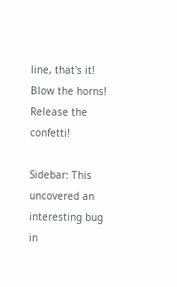line, that's it! Blow the horns! Release the confetti!

Sidebar: This uncovered an interesting bug in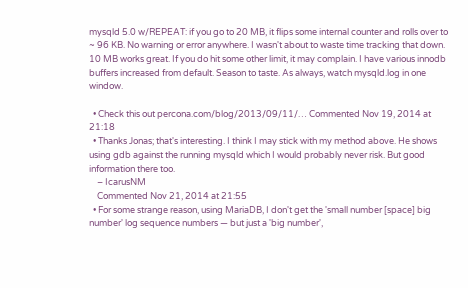mysqld 5.0 w/REPEAT: if you go to 20 MB, it flips some internal counter and rolls over to ~ 96 KB. No warning or error anywhere. I wasn't about to waste time tracking that down. 10 MB works great. If you do hit some other limit, it may complain. I have various innodb buffers increased from default. Season to taste. As always, watch mysqld.log in one window.

  • Check this out percona.com/blog/2013/09/11/… Commented Nov 19, 2014 at 21:18
  • Thanks Jonas; that's interesting. I think I may stick with my method above. He shows using gdb against the running mysqld which I would probably never risk. But good information there too.
    – IcarusNM
    Commented Nov 21, 2014 at 21:55
  • For some strange reason, using MariaDB, I don't get the 'small number [space] big number' log sequence numbers — but just a 'big number',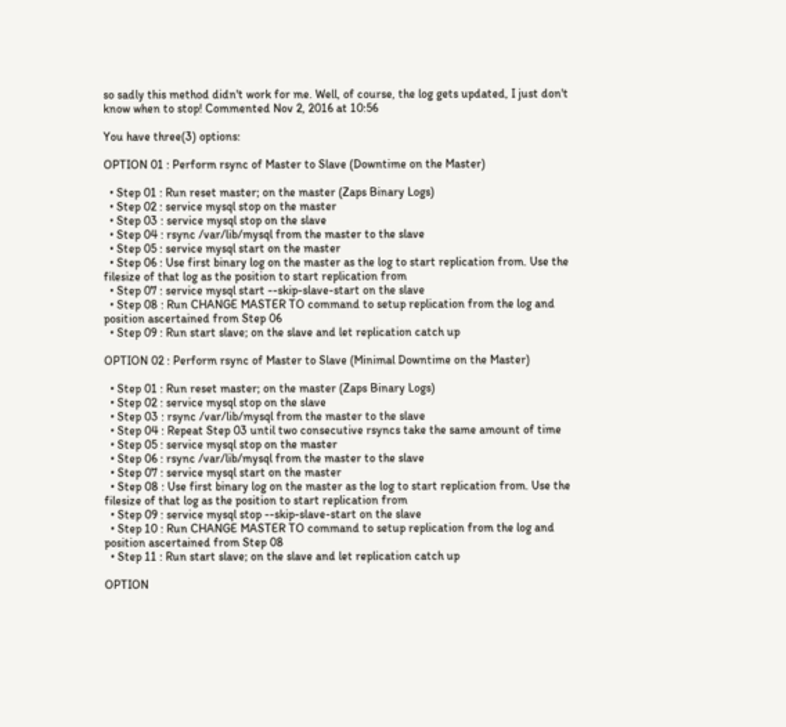so sadly this method didn't work for me. Well, of course, the log gets updated, I just don't know when to stop! Commented Nov 2, 2016 at 10:56

You have three(3) options:

OPTION 01 : Perform rsync of Master to Slave (Downtime on the Master)

  • Step 01 : Run reset master; on the master (Zaps Binary Logs)
  • Step 02 : service mysql stop on the master
  • Step 03 : service mysql stop on the slave
  • Step 04 : rsync /var/lib/mysql from the master to the slave
  • Step 05 : service mysql start on the master
  • Step 06 : Use first binary log on the master as the log to start replication from. Use the filesize of that log as the position to start replication from
  • Step 07 : service mysql start --skip-slave-start on the slave
  • Step 08 : Run CHANGE MASTER TO command to setup replication from the log and position ascertained from Step 06
  • Step 09 : Run start slave; on the slave and let replication catch up

OPTION 02 : Perform rsync of Master to Slave (Minimal Downtime on the Master)

  • Step 01 : Run reset master; on the master (Zaps Binary Logs)
  • Step 02 : service mysql stop on the slave
  • Step 03 : rsync /var/lib/mysql from the master to the slave
  • Step 04 : Repeat Step 03 until two consecutive rsyncs take the same amount of time
  • Step 05 : service mysql stop on the master
  • Step 06 : rsync /var/lib/mysql from the master to the slave
  • Step 07 : service mysql start on the master
  • Step 08 : Use first binary log on the master as the log to start replication from. Use the filesize of that log as the position to start replication from
  • Step 09 : service mysql stop --skip-slave-start on the slave
  • Step 10 : Run CHANGE MASTER TO command to setup replication from the log and position ascertained from Step 08
  • Step 11 : Run start slave; on the slave and let replication catch up

OPTION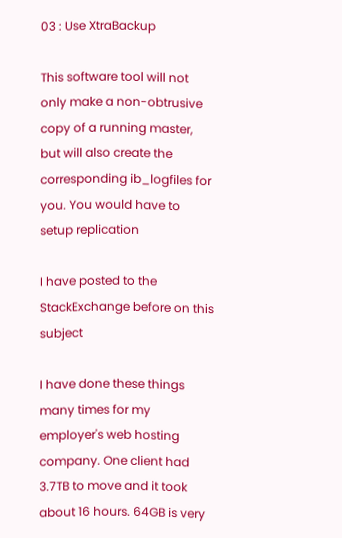03 : Use XtraBackup

This software tool will not only make a non-obtrusive copy of a running master, but will also create the corresponding ib_logfiles for you. You would have to setup replication

I have posted to the StackExchange before on this subject

I have done these things many times for my employer's web hosting company. One client had 3.7TB to move and it took about 16 hours. 64GB is very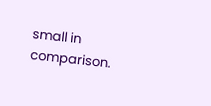small in comparison.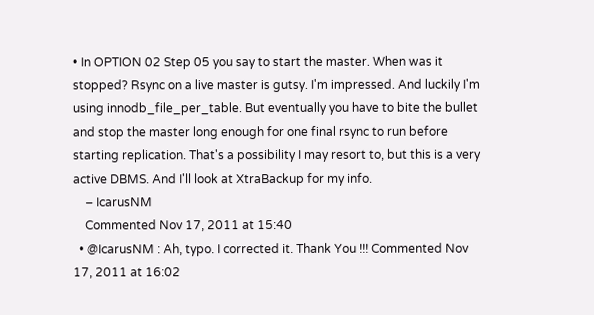• In OPTION 02 Step 05 you say to start the master. When was it stopped? Rsync on a live master is gutsy. I'm impressed. And luckily I'm using innodb_file_per_table. But eventually you have to bite the bullet and stop the master long enough for one final rsync to run before starting replication. That's a possibility I may resort to, but this is a very active DBMS. And I'll look at XtraBackup for my info.
    – IcarusNM
    Commented Nov 17, 2011 at 15:40
  • @IcarusNM : Ah, typo. I corrected it. Thank You !!! Commented Nov 17, 2011 at 16:02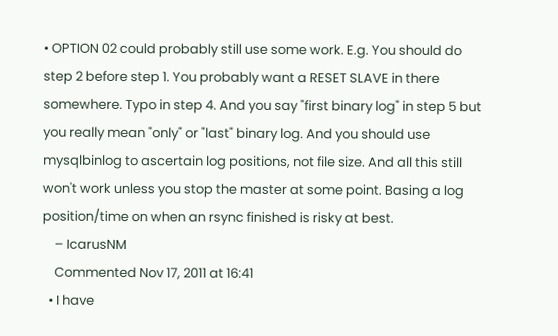• OPTION 02 could probably still use some work. E.g. You should do step 2 before step 1. You probably want a RESET SLAVE in there somewhere. Typo in step 4. And you say "first binary log" in step 5 but you really mean "only" or "last" binary log. And you should use mysqlbinlog to ascertain log positions, not file size. And all this still won't work unless you stop the master at some point. Basing a log position/time on when an rsync finished is risky at best.
    – IcarusNM
    Commented Nov 17, 2011 at 16:41
  • I have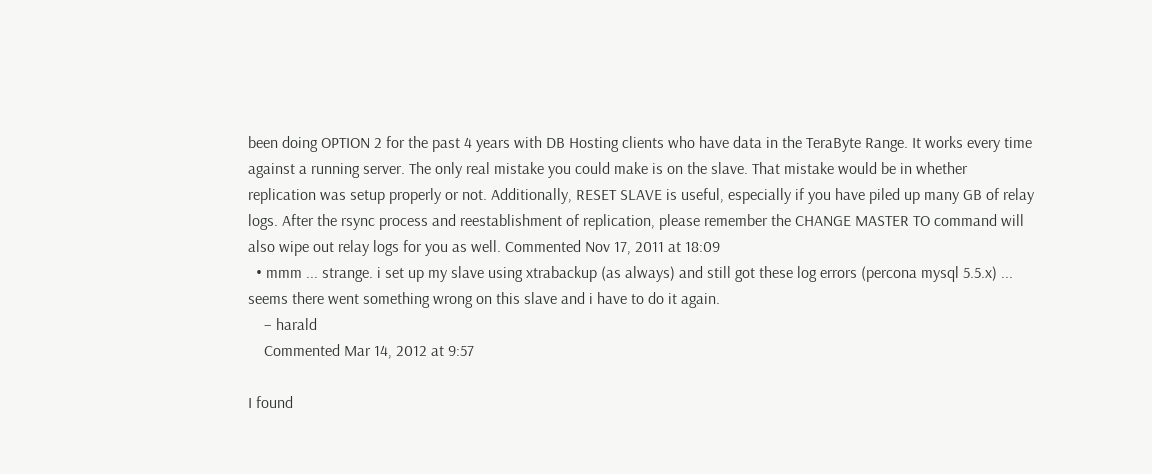been doing OPTION 2 for the past 4 years with DB Hosting clients who have data in the TeraByte Range. It works every time against a running server. The only real mistake you could make is on the slave. That mistake would be in whether replication was setup properly or not. Additionally, RESET SLAVE is useful, especially if you have piled up many GB of relay logs. After the rsync process and reestablishment of replication, please remember the CHANGE MASTER TO command will also wipe out relay logs for you as well. Commented Nov 17, 2011 at 18:09
  • mmm ... strange. i set up my slave using xtrabackup (as always) and still got these log errors (percona mysql 5.5.x) ... seems there went something wrong on this slave and i have to do it again.
    – harald
    Commented Mar 14, 2012 at 9:57

I found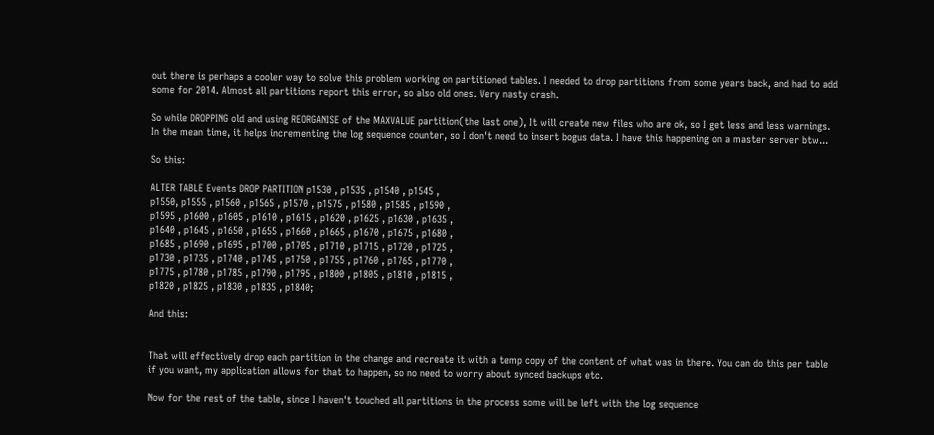out there is perhaps a cooler way to solve this problem working on partitioned tables. I needed to drop partitions from some years back, and had to add some for 2014. Almost all partitions report this error, so also old ones. Very nasty crash.

So while DROPPING old and using REORGANISE of the MAXVALUE partition(the last one), It will create new files who are ok, so I get less and less warnings. In the mean time, it helps incrementing the log sequence counter, so I don't need to insert bogus data. I have this happening on a master server btw...

So this:

ALTER TABLE Events DROP PARTITION p1530 , p1535 , p1540 , p1545 ,
p1550, p1555 , p1560 , p1565 , p1570 , p1575 , p1580 , p1585 , p1590 ,
p1595 , p1600 , p1605 , p1610 , p1615 , p1620 , p1625 , p1630 , p1635 ,
p1640 , p1645 , p1650 , p1655 , p1660 , p1665 , p1670 , p1675 , p1680 ,
p1685 , p1690 , p1695 , p1700 , p1705 , p1710 , p1715 , p1720 , p1725 ,
p1730 , p1735 , p1740 , p1745 , p1750 , p1755 , p1760 , p1765 , p1770 ,
p1775 , p1780 , p1785 , p1790 , p1795 , p1800 , p1805 , p1810 , p1815 ,
p1820 , p1825 , p1830 , p1835 , p1840;

And this:


That will effectively drop each partition in the change and recreate it with a temp copy of the content of what was in there. You can do this per table if you want, my application allows for that to happen, so no need to worry about synced backups etc.

Now for the rest of the table, since I haven't touched all partitions in the process some will be left with the log sequence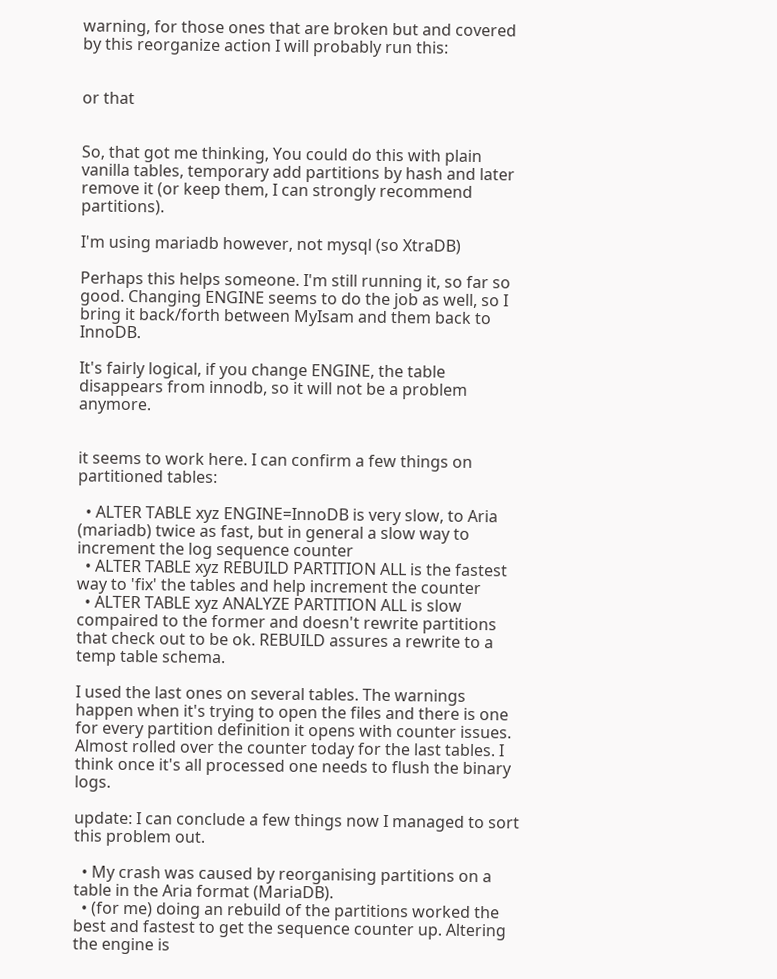warning, for those ones that are broken but and covered by this reorganize action I will probably run this:


or that


So, that got me thinking, You could do this with plain vanilla tables, temporary add partitions by hash and later remove it (or keep them, I can strongly recommend partitions).

I'm using mariadb however, not mysql (so XtraDB)

Perhaps this helps someone. I'm still running it, so far so good. Changing ENGINE seems to do the job as well, so I bring it back/forth between MyIsam and them back to InnoDB.

It's fairly logical, if you change ENGINE, the table disappears from innodb, so it will not be a problem anymore.


it seems to work here. I can confirm a few things on partitioned tables:

  • ALTER TABLE xyz ENGINE=InnoDB is very slow, to Aria (mariadb) twice as fast, but in general a slow way to increment the log sequence counter
  • ALTER TABLE xyz REBUILD PARTITION ALL is the fastest way to 'fix' the tables and help increment the counter
  • ALTER TABLE xyz ANALYZE PARTITION ALL is slow compaired to the former and doesn't rewrite partitions that check out to be ok. REBUILD assures a rewrite to a temp table schema.

I used the last ones on several tables. The warnings happen when it's trying to open the files and there is one for every partition definition it opens with counter issues. Almost rolled over the counter today for the last tables. I think once it's all processed one needs to flush the binary logs.

update: I can conclude a few things now I managed to sort this problem out.

  • My crash was caused by reorganising partitions on a table in the Aria format (MariaDB).
  • (for me) doing an rebuild of the partitions worked the best and fastest to get the sequence counter up. Altering the engine is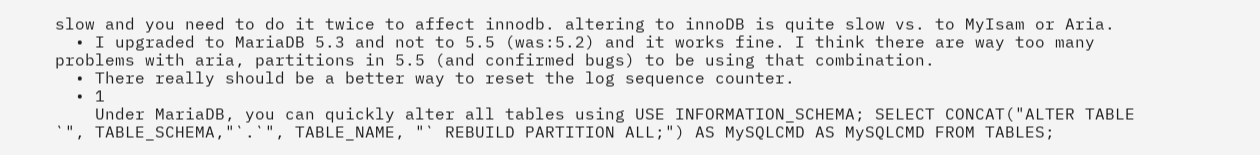slow and you need to do it twice to affect innodb. altering to innoDB is quite slow vs. to MyIsam or Aria.
  • I upgraded to MariaDB 5.3 and not to 5.5 (was:5.2) and it works fine. I think there are way too many problems with aria, partitions in 5.5 (and confirmed bugs) to be using that combination.
  • There really should be a better way to reset the log sequence counter.
  • 1
    Under MariaDB, you can quickly alter all tables using USE INFORMATION_SCHEMA; SELECT CONCAT("ALTER TABLE `", TABLE_SCHEMA,"`.`", TABLE_NAME, "` REBUILD PARTITION ALL;") AS MySQLCMD AS MySQLCMD FROM TABLES;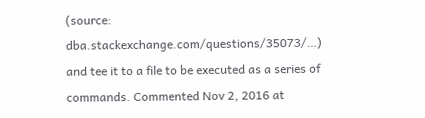(source: dba.stackexchange.com/questions/35073/…) and tee it to a file to be executed as a series of commands. Commented Nov 2, 2016 at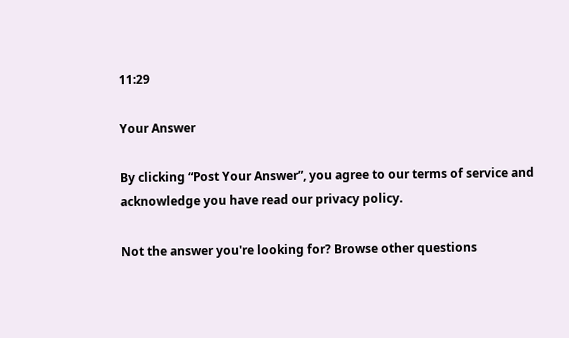11:29

Your Answer

By clicking “Post Your Answer”, you agree to our terms of service and acknowledge you have read our privacy policy.

Not the answer you're looking for? Browse other questions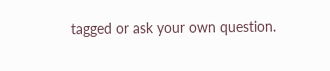tagged or ask your own question.